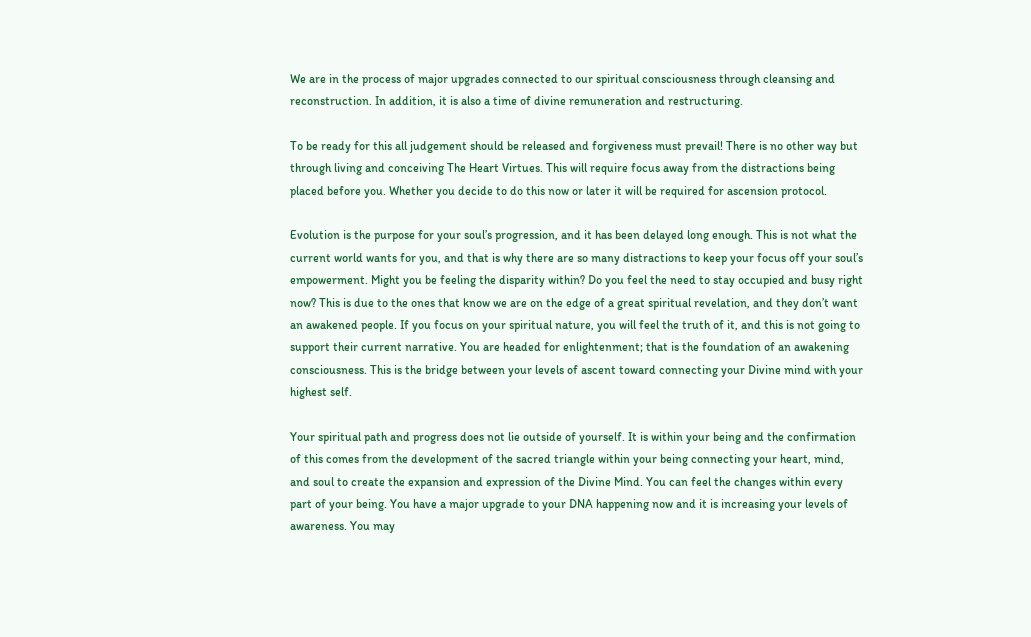We are in the process of major upgrades connected to our spiritual consciousness through cleansing and reconstruction. In addition, it is also a time of divine remuneration and restructuring.

To be ready for this all judgement should be released and forgiveness must prevail! There is no other way but through living and conceiving The Heart Virtues. This will require focus away from the distractions being placed before you. Whether you decide to do this now or later it will be required for ascension protocol.

Evolution is the purpose for your soul’s progression, and it has been delayed long enough. This is not what the current world wants for you, and that is why there are so many distractions to keep your focus off your soul’s empowerment. Might you be feeling the disparity within? Do you feel the need to stay occupied and busy right now? This is due to the ones that know we are on the edge of a great spiritual revelation, and they don’t want an awakened people. If you focus on your spiritual nature, you will feel the truth of it, and this is not going to support their current narrative. You are headed for enlightenment; that is the foundation of an awakening consciousness. This is the bridge between your levels of ascent toward connecting your Divine mind with your highest self.

Your spiritual path and progress does not lie outside of yourself. It is within your being and the confirmation of this comes from the development of the sacred triangle within your being connecting your heart, mind, and soul to create the expansion and expression of the Divine Mind. You can feel the changes within every part of your being. You have a major upgrade to your DNA happening now and it is increasing your levels of awareness. You may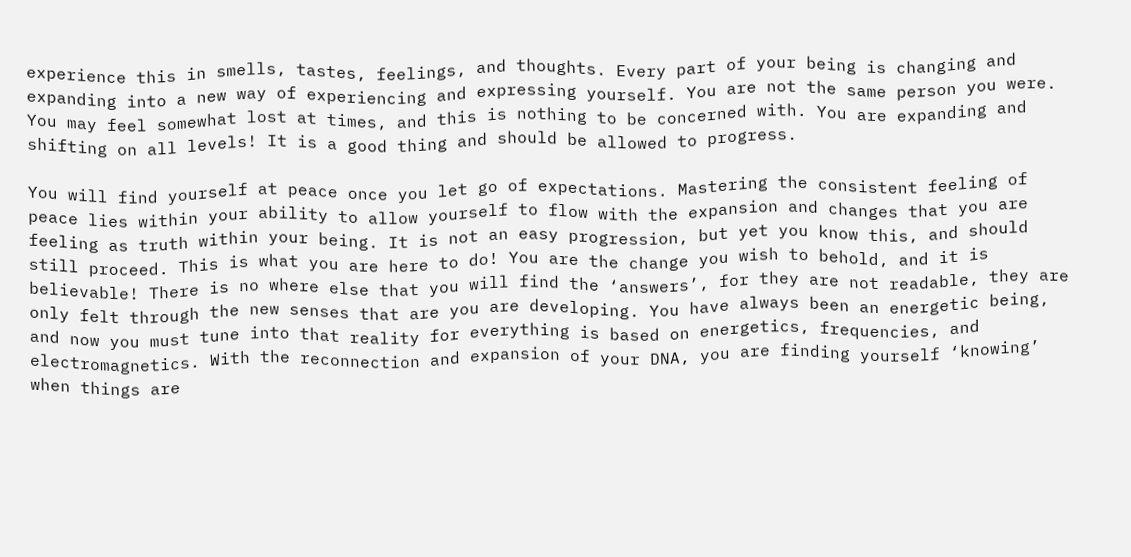experience this in smells, tastes, feelings, and thoughts. Every part of your being is changing and expanding into a new way of experiencing and expressing yourself. You are not the same person you were. You may feel somewhat lost at times, and this is nothing to be concerned with. You are expanding and shifting on all levels! It is a good thing and should be allowed to progress.

You will find yourself at peace once you let go of expectations. Mastering the consistent feeling of peace lies within your ability to allow yourself to flow with the expansion and changes that you are feeling as truth within your being. It is not an easy progression, but yet you know this, and should still proceed. This is what you are here to do! You are the change you wish to behold, and it is believable! There is no where else that you will find the ‘answers’, for they are not readable, they are only felt through the new senses that are you are developing. You have always been an energetic being, and now you must tune into that reality for everything is based on energetics, frequencies, and electromagnetics. With the reconnection and expansion of your DNA, you are finding yourself ‘knowing’ when things are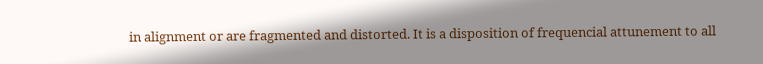in alignment or are fragmented and distorted. It is a disposition of frequencial attunement to all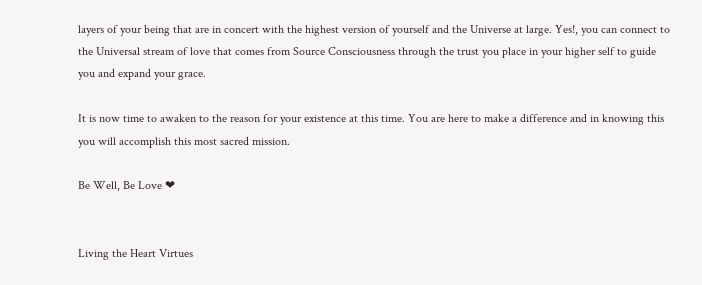layers of your being that are in concert with the highest version of yourself and the Universe at large. Yes!, you can connect to the Universal stream of love that comes from Source Consciousness through the trust you place in your higher self to guide you and expand your grace.

It is now time to awaken to the reason for your existence at this time. You are here to make a difference and in knowing this you will accomplish this most sacred mission.

Be Well, Be Love ❤


Living the Heart Virtues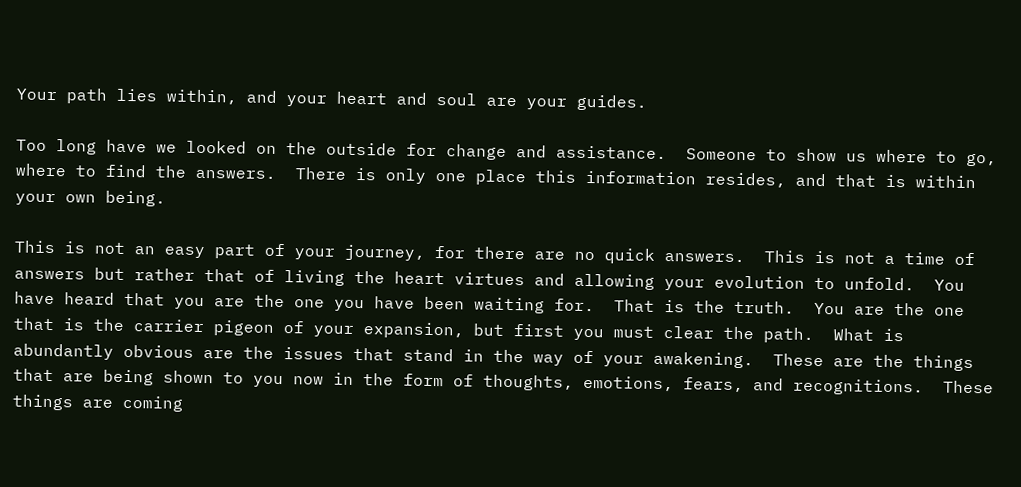Your path lies within, and your heart and soul are your guides.

Too long have we looked on the outside for change and assistance.  Someone to show us where to go, where to find the answers.  There is only one place this information resides, and that is within your own being.

This is not an easy part of your journey, for there are no quick answers.  This is not a time of answers but rather that of living the heart virtues and allowing your evolution to unfold.  You have heard that you are the one you have been waiting for.  That is the truth.  You are the one that is the carrier pigeon of your expansion, but first you must clear the path.  What is abundantly obvious are the issues that stand in the way of your awakening.  These are the things that are being shown to you now in the form of thoughts, emotions, fears, and recognitions.  These things are coming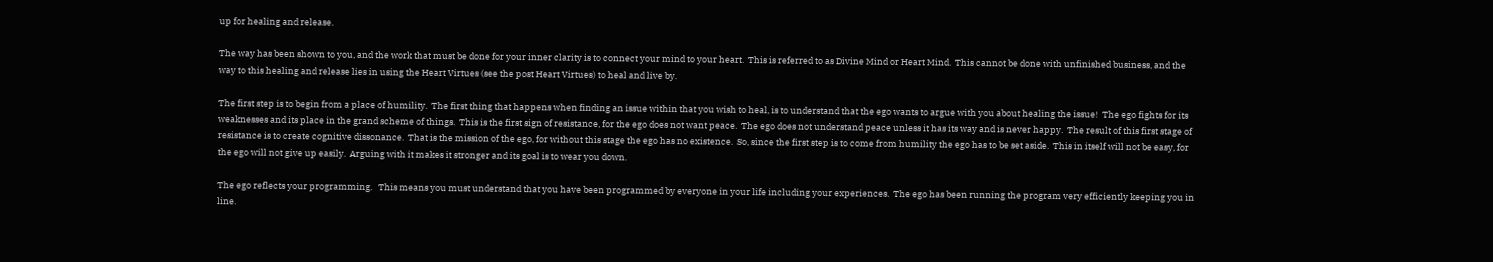up for healing and release.

The way has been shown to you, and the work that must be done for your inner clarity is to connect your mind to your heart.  This is referred to as Divine Mind or Heart Mind.  This cannot be done with unfinished business, and the way to this healing and release lies in using the Heart Virtues (see the post Heart Virtues) to heal and live by.

The first step is to begin from a place of humility.  The first thing that happens when finding an issue within that you wish to heal, is to understand that the ego wants to argue with you about healing the issue!  The ego fights for its weaknesses and its place in the grand scheme of things.  This is the first sign of resistance, for the ego does not want peace.  The ego does not understand peace unless it has its way and is never happy.  The result of this first stage of resistance is to create cognitive dissonance.  That is the mission of the ego, for without this stage the ego has no existence.  So, since the first step is to come from humility the ego has to be set aside.  This in itself will not be easy, for the ego will not give up easily.  Arguing with it makes it stronger and its goal is to wear you down.

The ego reflects your programming.   This means you must understand that you have been programmed by everyone in your life including your experiences.  The ego has been running the program very efficiently keeping you in line.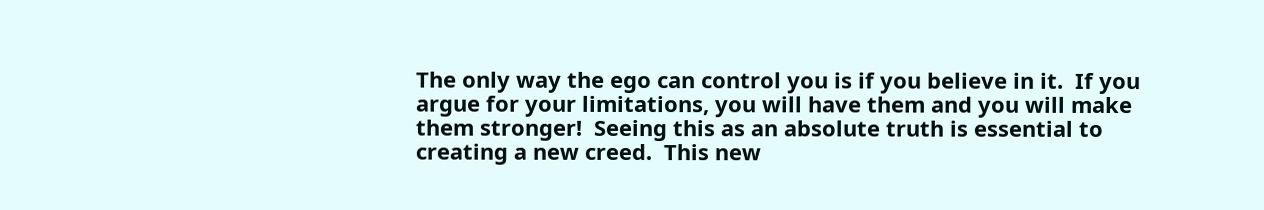The only way the ego can control you is if you believe in it.  If you argue for your limitations, you will have them and you will make them stronger!  Seeing this as an absolute truth is essential to creating a new creed.  This new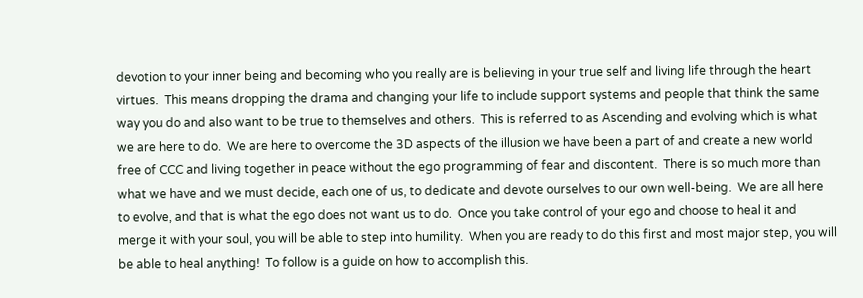devotion to your inner being and becoming who you really are is believing in your true self and living life through the heart virtues.  This means dropping the drama and changing your life to include support systems and people that think the same way you do and also want to be true to themselves and others.  This is referred to as Ascending and evolving which is what we are here to do.  We are here to overcome the 3D aspects of the illusion we have been a part of and create a new world free of CCC and living together in peace without the ego programming of fear and discontent.  There is so much more than what we have and we must decide, each one of us, to dedicate and devote ourselves to our own well-being.  We are all here to evolve, and that is what the ego does not want us to do.  Once you take control of your ego and choose to heal it and merge it with your soul, you will be able to step into humility.  When you are ready to do this first and most major step, you will be able to heal anything!  To follow is a guide on how to accomplish this.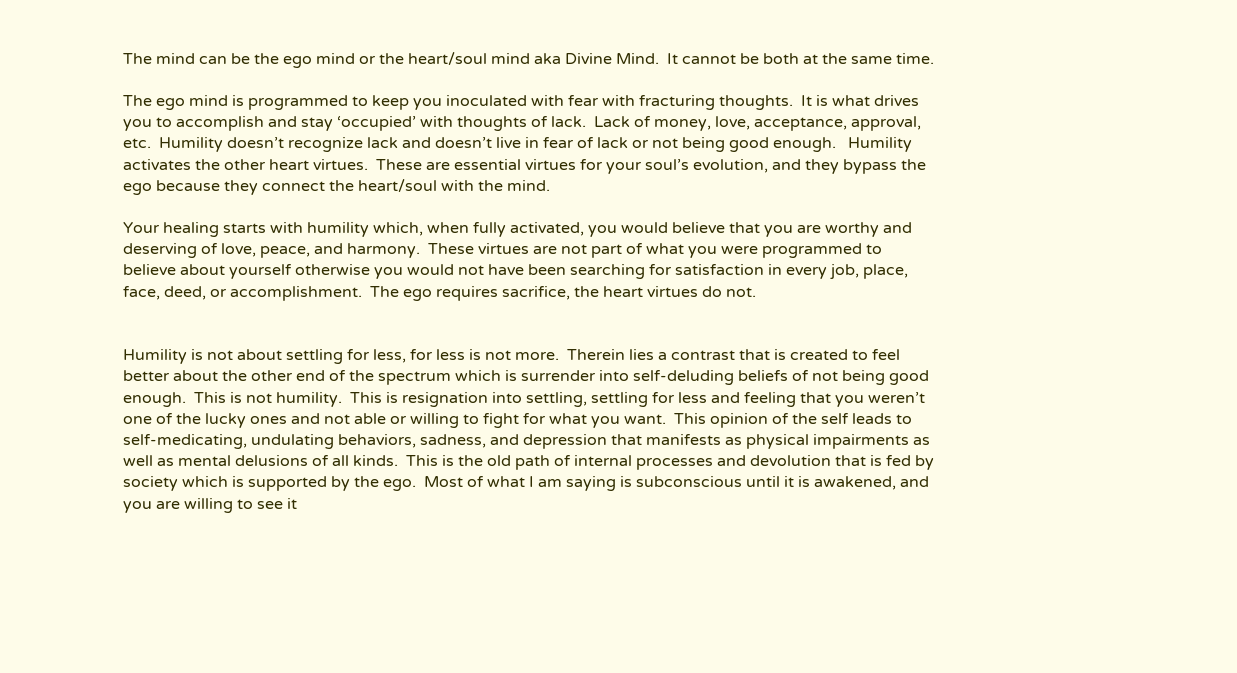The mind can be the ego mind or the heart/soul mind aka Divine Mind.  It cannot be both at the same time.

The ego mind is programmed to keep you inoculated with fear with fracturing thoughts.  It is what drives you to accomplish and stay ‘occupied’ with thoughts of lack.  Lack of money, love, acceptance, approval, etc.  Humility doesn’t recognize lack and doesn’t live in fear of lack or not being good enough.   Humility activates the other heart virtues.  These are essential virtues for your soul’s evolution, and they bypass the ego because they connect the heart/soul with the mind.

Your healing starts with humility which, when fully activated, you would believe that you are worthy and deserving of love, peace, and harmony.  These virtues are not part of what you were programmed to believe about yourself otherwise you would not have been searching for satisfaction in every job, place, face, deed, or accomplishment.  The ego requires sacrifice, the heart virtues do not.


Humility is not about settling for less, for less is not more.  Therein lies a contrast that is created to feel better about the other end of the spectrum which is surrender into self-deluding beliefs of not being good enough.  This is not humility.  This is resignation into settling, settling for less and feeling that you weren’t one of the lucky ones and not able or willing to fight for what you want.  This opinion of the self leads to self-medicating, undulating behaviors, sadness, and depression that manifests as physical impairments as well as mental delusions of all kinds.  This is the old path of internal processes and devolution that is fed by society which is supported by the ego.  Most of what I am saying is subconscious until it is awakened, and you are willing to see it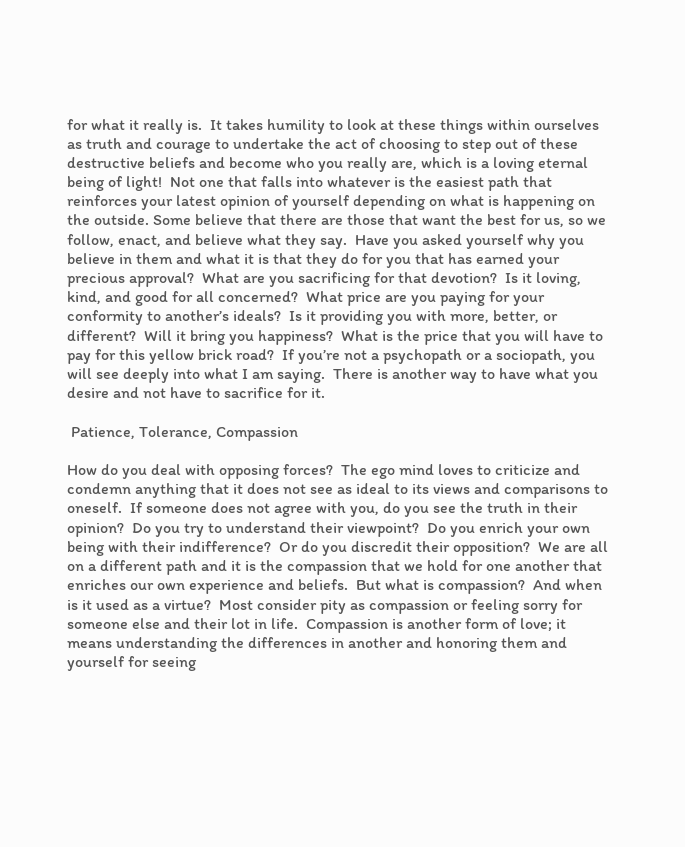for what it really is.  It takes humility to look at these things within ourselves as truth and courage to undertake the act of choosing to step out of these destructive beliefs and become who you really are, which is a loving eternal being of light!  Not one that falls into whatever is the easiest path that reinforces your latest opinion of yourself depending on what is happening on the outside. Some believe that there are those that want the best for us, so we follow, enact, and believe what they say.  Have you asked yourself why you believe in them and what it is that they do for you that has earned your precious approval?  What are you sacrificing for that devotion?  Is it loving, kind, and good for all concerned?  What price are you paying for your conformity to another’s ideals?  Is it providing you with more, better, or different?  Will it bring you happiness?  What is the price that you will have to pay for this yellow brick road?  If you’re not a psychopath or a sociopath, you will see deeply into what I am saying.  There is another way to have what you desire and not have to sacrifice for it.

 Patience, Tolerance, Compassion

How do you deal with opposing forces?  The ego mind loves to criticize and condemn anything that it does not see as ideal to its views and comparisons to oneself.  If someone does not agree with you, do you see the truth in their opinion?  Do you try to understand their viewpoint?  Do you enrich your own being with their indifference?  Or do you discredit their opposition?  We are all on a different path and it is the compassion that we hold for one another that enriches our own experience and beliefs.  But what is compassion?  And when is it used as a virtue?  Most consider pity as compassion or feeling sorry for someone else and their lot in life.  Compassion is another form of love; it means understanding the differences in another and honoring them and yourself for seeing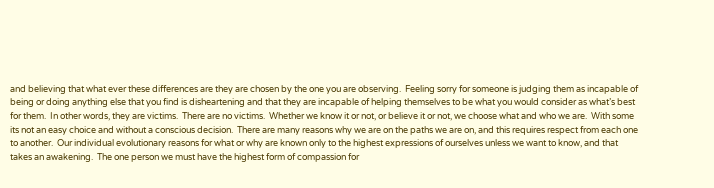and believing that what ever these differences are they are chosen by the one you are observing.  Feeling sorry for someone is judging them as incapable of being or doing anything else that you find is disheartening and that they are incapable of helping themselves to be what you would consider as what’s best for them.  In other words, they are victims.  There are no victims.  Whether we know it or not, or believe it or not, we choose what and who we are.  With some its not an easy choice and without a conscious decision.  There are many reasons why we are on the paths we are on, and this requires respect from each one to another.  Our individual evolutionary reasons for what or why are known only to the highest expressions of ourselves unless we want to know, and that takes an awakening.  The one person we must have the highest form of compassion for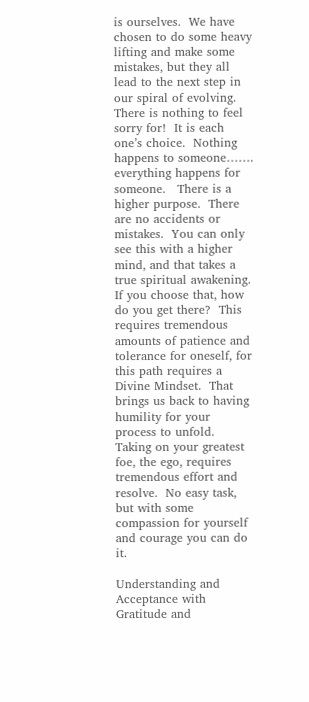is ourselves.  We have chosen to do some heavy lifting and make some mistakes, but they all lead to the next step in our spiral of evolving.  There is nothing to feel sorry for!  It is each one’s choice.  Nothing happens to someone……. everything happens for someone.   There is a higher purpose.  There are no accidents or mistakes.  You can only see this with a higher mind, and that takes a true spiritual awakening.  If you choose that, how do you get there?  This requires tremendous amounts of patience and tolerance for oneself, for this path requires a Divine Mindset.  That brings us back to having humility for your process to unfold.  Taking on your greatest foe, the ego, requires tremendous effort and resolve.  No easy task, but with some compassion for yourself and courage you can do it.

Understanding and Acceptance with Gratitude and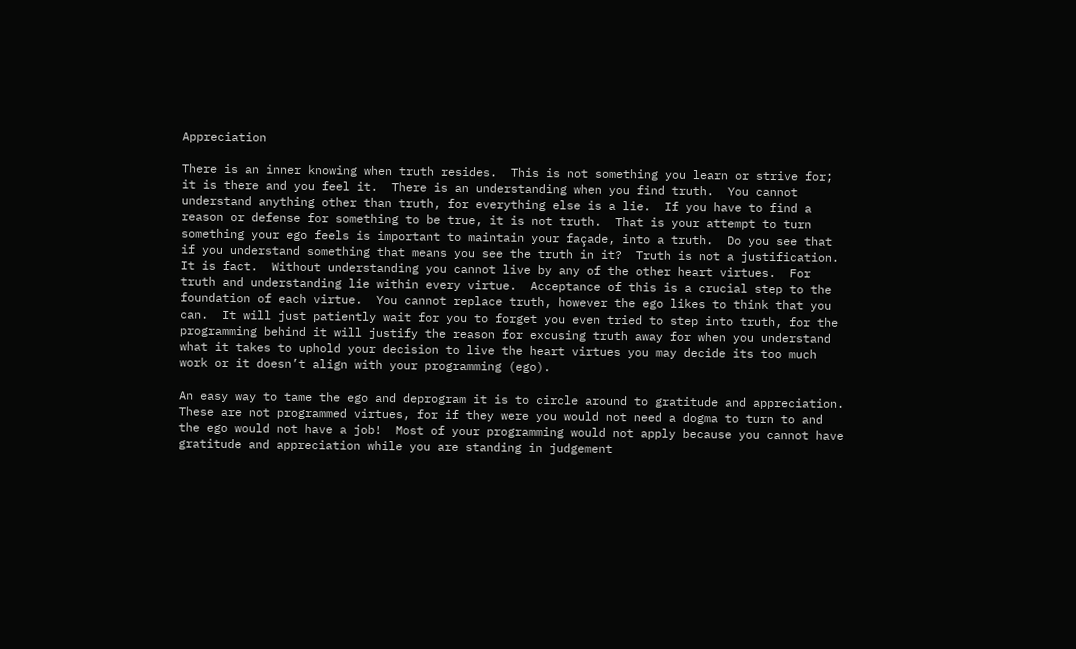Appreciation

There is an inner knowing when truth resides.  This is not something you learn or strive for; it is there and you feel it.  There is an understanding when you find truth.  You cannot understand anything other than truth, for everything else is a lie.  If you have to find a reason or defense for something to be true, it is not truth.  That is your attempt to turn something your ego feels is important to maintain your façade, into a truth.  Do you see that if you understand something that means you see the truth in it?  Truth is not a justification.  It is fact.  Without understanding you cannot live by any of the other heart virtues.  For truth and understanding lie within every virtue.  Acceptance of this is a crucial step to the foundation of each virtue.  You cannot replace truth, however the ego likes to think that you can.  It will just patiently wait for you to forget you even tried to step into truth, for the programming behind it will justify the reason for excusing truth away for when you understand what it takes to uphold your decision to live the heart virtues you may decide its too much work or it doesn’t align with your programming (ego).

An easy way to tame the ego and deprogram it is to circle around to gratitude and appreciation.  These are not programmed virtues, for if they were you would not need a dogma to turn to and the ego would not have a job!  Most of your programming would not apply because you cannot have gratitude and appreciation while you are standing in judgement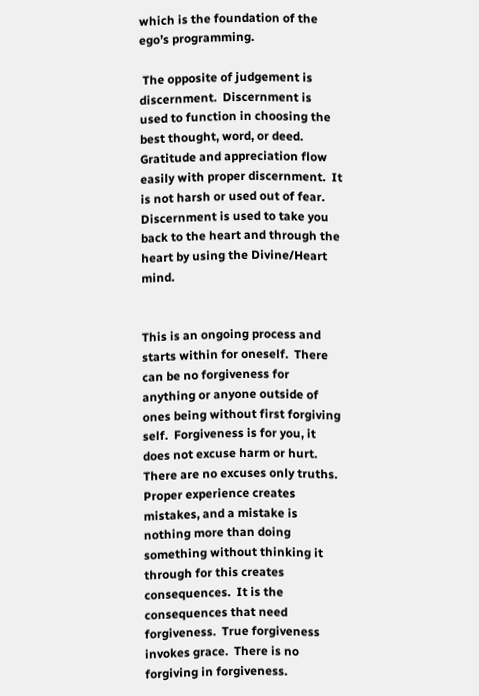which is the foundation of the ego’s programming.

 The opposite of judgement is discernment.  Discernment is used to function in choosing the best thought, word, or deed.  Gratitude and appreciation flow easily with proper discernment.  It is not harsh or used out of fear.  Discernment is used to take you back to the heart and through the heart by using the Divine/Heart mind.


This is an ongoing process and starts within for oneself.  There can be no forgiveness for anything or anyone outside of ones being without first forgiving self.  Forgiveness is for you, it does not excuse harm or hurt.  There are no excuses only truths.  Proper experience creates mistakes, and a mistake is nothing more than doing something without thinking it through for this creates consequences.  It is the consequences that need forgiveness.  True forgiveness invokes grace.  There is no forgiving in forgiveness.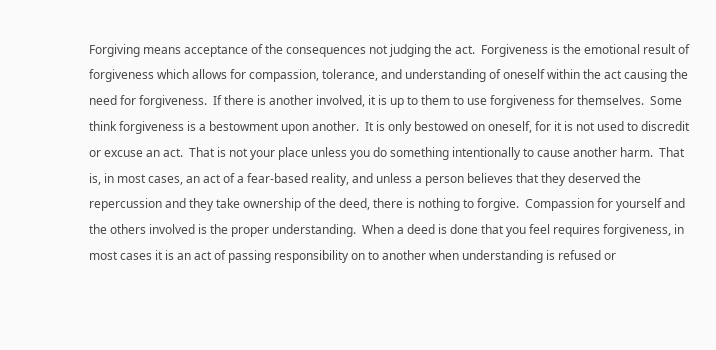Forgiving means acceptance of the consequences not judging the act.  Forgiveness is the emotional result of forgiveness which allows for compassion, tolerance, and understanding of oneself within the act causing the need for forgiveness.  If there is another involved, it is up to them to use forgiveness for themselves.  Some think forgiveness is a bestowment upon another.  It is only bestowed on oneself, for it is not used to discredit or excuse an act.  That is not your place unless you do something intentionally to cause another harm.  That is, in most cases, an act of a fear-based reality, and unless a person believes that they deserved the repercussion and they take ownership of the deed, there is nothing to forgive.  Compassion for yourself and the others involved is the proper understanding.  When a deed is done that you feel requires forgiveness, in most cases it is an act of passing responsibility on to another when understanding is refused or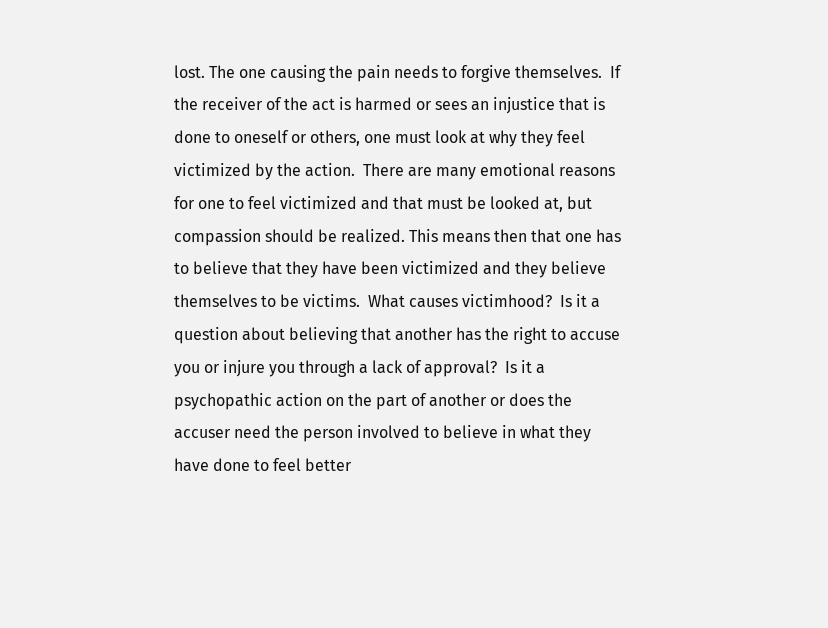lost. The one causing the pain needs to forgive themselves.  If the receiver of the act is harmed or sees an injustice that is done to oneself or others, one must look at why they feel victimized by the action.  There are many emotional reasons for one to feel victimized and that must be looked at, but compassion should be realized. This means then that one has to believe that they have been victimized and they believe themselves to be victims.  What causes victimhood?  Is it a question about believing that another has the right to accuse you or injure you through a lack of approval?  Is it a psychopathic action on the part of another or does the accuser need the person involved to believe in what they have done to feel better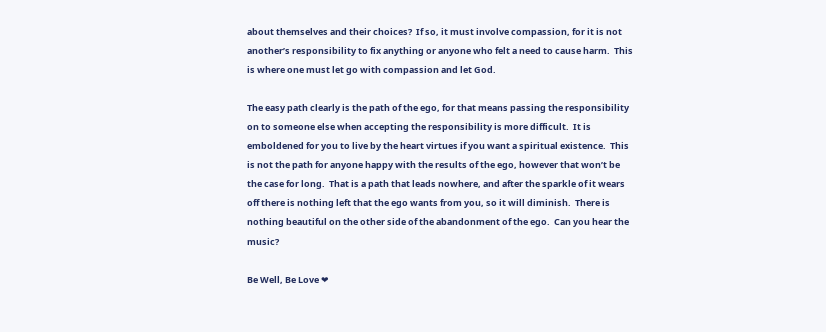about themselves and their choices?  If so, it must involve compassion, for it is not another’s responsibility to fix anything or anyone who felt a need to cause harm.  This is where one must let go with compassion and let God.

The easy path clearly is the path of the ego, for that means passing the responsibility on to someone else when accepting the responsibility is more difficult.  It is emboldened for you to live by the heart virtues if you want a spiritual existence.  This is not the path for anyone happy with the results of the ego, however that won’t be the case for long.  That is a path that leads nowhere, and after the sparkle of it wears off there is nothing left that the ego wants from you, so it will diminish.  There is nothing beautiful on the other side of the abandonment of the ego.  Can you hear the music?

Be Well, Be Love ❤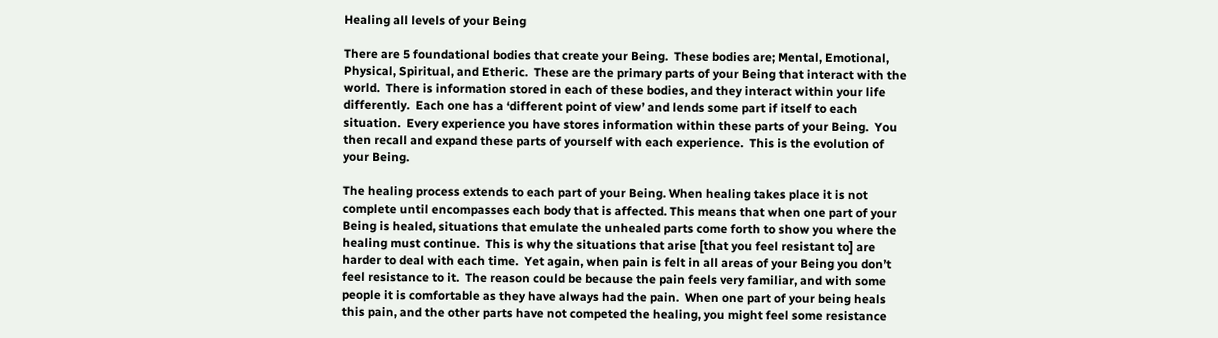Healing all levels of your Being

There are 5 foundational bodies that create your Being.  These bodies are; Mental, Emotional, Physical, Spiritual, and Etheric.  These are the primary parts of your Being that interact with the world.  There is information stored in each of these bodies, and they interact within your life differently.  Each one has a ‘different point of view’ and lends some part if itself to each situation.  Every experience you have stores information within these parts of your Being.  You then recall and expand these parts of yourself with each experience.  This is the evolution of your Being.

The healing process extends to each part of your Being. When healing takes place it is not complete until encompasses each body that is affected. This means that when one part of your Being is healed, situations that emulate the unhealed parts come forth to show you where the healing must continue.  This is why the situations that arise [that you feel resistant to] are harder to deal with each time.  Yet again, when pain is felt in all areas of your Being you don’t feel resistance to it.  The reason could be because the pain feels very familiar, and with some people it is comfortable as they have always had the pain.  When one part of your being heals this pain, and the other parts have not competed the healing, you might feel some resistance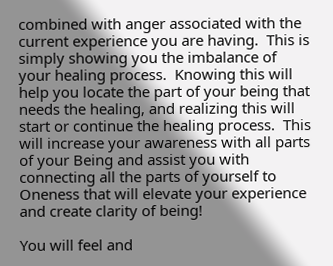combined with anger associated with the current experience you are having.  This is simply showing you the imbalance of your healing process.  Knowing this will help you locate the part of your being that needs the healing, and realizing this will start or continue the healing process.  This will increase your awareness with all parts of your Being and assist you with connecting all the parts of yourself to Oneness that will elevate your experience and create clarity of being!

You will feel and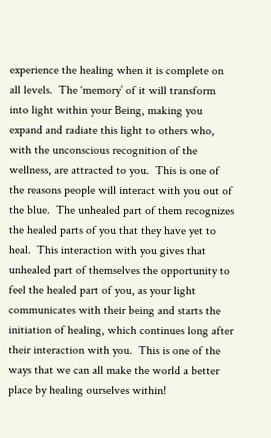experience the healing when it is complete on all levels.  The ‘memory’ of it will transform into light within your Being, making you expand and radiate this light to others who, with the unconscious recognition of the wellness, are attracted to you.  This is one of the reasons people will interact with you out of the blue.  The unhealed part of them recognizes the healed parts of you that they have yet to heal.  This interaction with you gives that unhealed part of themselves the opportunity to feel the healed part of you, as your light communicates with their being and starts the initiation of healing, which continues long after their interaction with you.  This is one of the ways that we can all make the world a better place by healing ourselves within!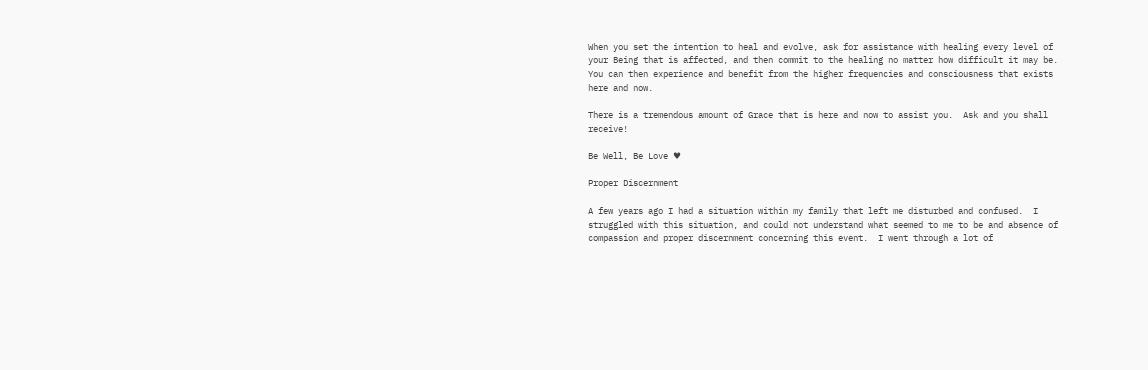When you set the intention to heal and evolve, ask for assistance with healing every level of your Being that is affected, and then commit to the healing no matter how difficult it may be. You can then experience and benefit from the higher frequencies and consciousness that exists here and now.

There is a tremendous amount of Grace that is here and now to assist you.  Ask and you shall receive!

Be Well, Be Love ♥

Proper Discernment

A few years ago I had a situation within my family that left me disturbed and confused.  I struggled with this situation, and could not understand what seemed to me to be and absence of compassion and proper discernment concerning this event.  I went through a lot of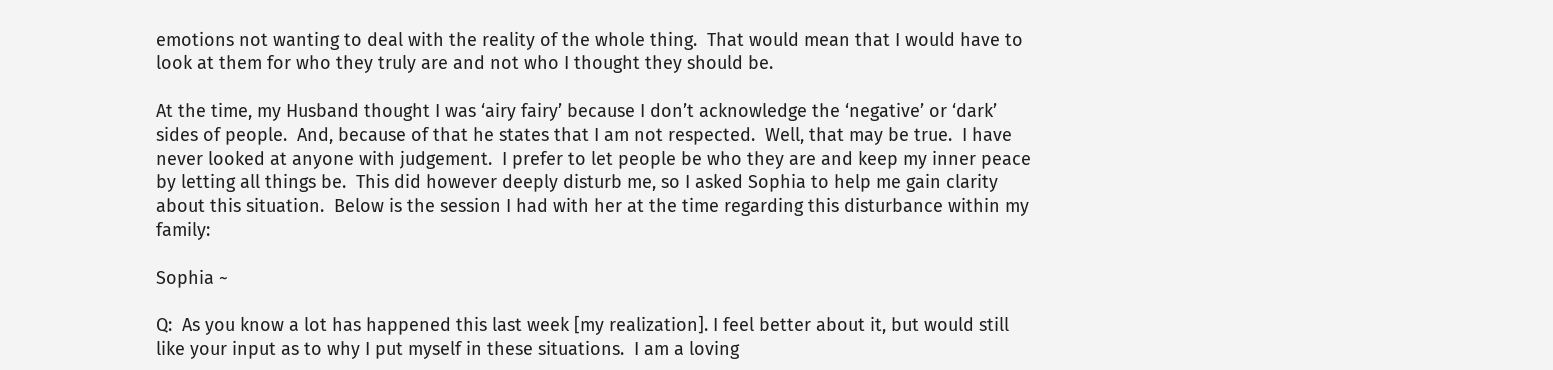emotions not wanting to deal with the reality of the whole thing.  That would mean that I would have to look at them for who they truly are and not who I thought they should be.

At the time, my Husband thought I was ‘airy fairy’ because I don’t acknowledge the ‘negative’ or ‘dark’ sides of people.  And, because of that he states that I am not respected.  Well, that may be true.  I have never looked at anyone with judgement.  I prefer to let people be who they are and keep my inner peace by letting all things be.  This did however deeply disturb me, so I asked Sophia to help me gain clarity about this situation.  Below is the session I had with her at the time regarding this disturbance within my family:

Sophia ~

Q:  As you know a lot has happened this last week [my realization]. I feel better about it, but would still like your input as to why I put myself in these situations.  I am a loving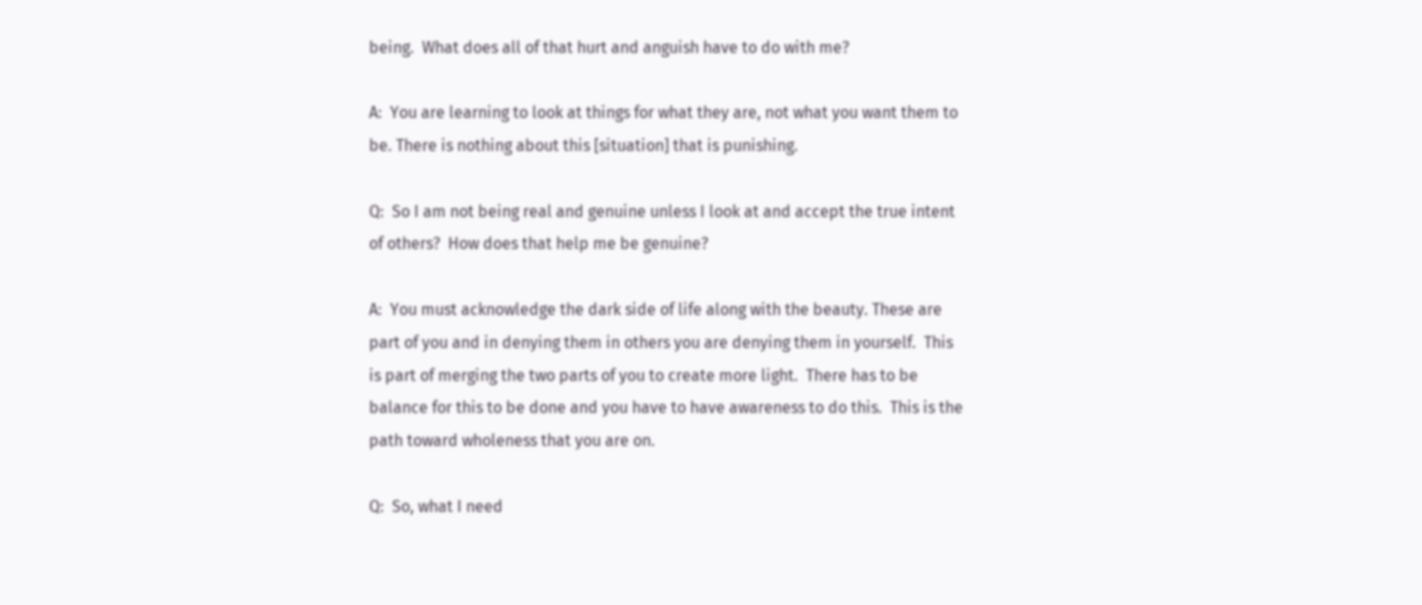being.  What does all of that hurt and anguish have to do with me?

A:  You are learning to look at things for what they are, not what you want them to be. There is nothing about this [situation] that is punishing.

Q:  So I am not being real and genuine unless I look at and accept the true intent of others?  How does that help me be genuine?

A:  You must acknowledge the dark side of life along with the beauty. These are part of you and in denying them in others you are denying them in yourself.  This is part of merging the two parts of you to create more light.  There has to be balance for this to be done and you have to have awareness to do this.  This is the path toward wholeness that you are on.

Q:  So, what I need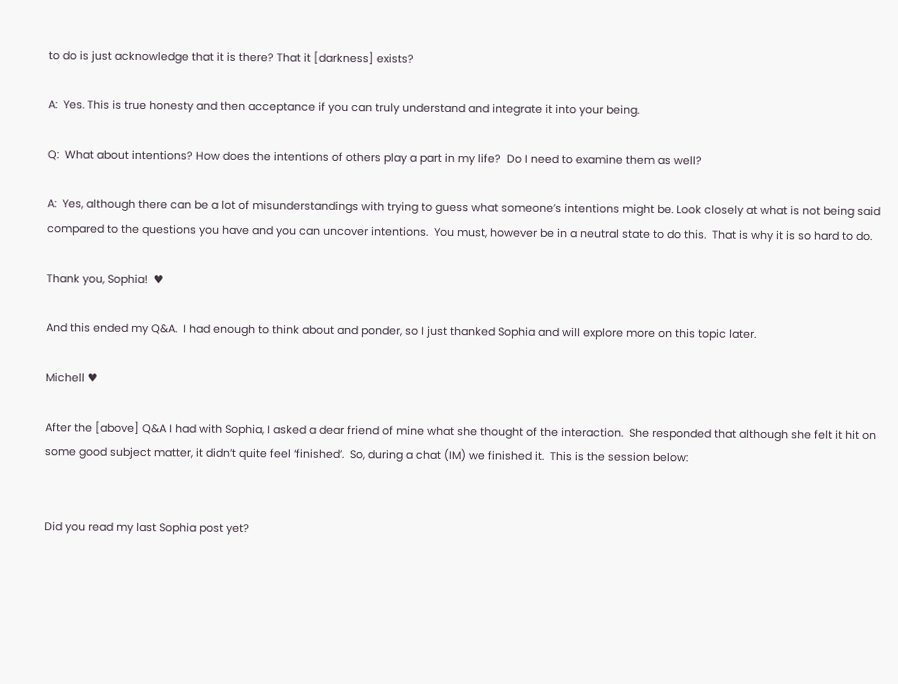to do is just acknowledge that it is there? That it [darkness] exists?

A:  Yes. This is true honesty and then acceptance if you can truly understand and integrate it into your being.

Q:  What about intentions? How does the intentions of others play a part in my life?  Do I need to examine them as well?

A:  Yes, although there can be a lot of misunderstandings with trying to guess what someone’s intentions might be. Look closely at what is not being said compared to the questions you have and you can uncover intentions.  You must, however be in a neutral state to do this.  That is why it is so hard to do.

Thank you, Sophia!  ♥

And this ended my Q&A.  I had enough to think about and ponder, so I just thanked Sophia and will explore more on this topic later.

Michell ♥

After the [above] Q&A I had with Sophia, I asked a dear friend of mine what she thought of the interaction.  She responded that although she felt it hit on some good subject matter, it didn’t quite feel ‘finished’.  So, during a chat (IM) we finished it.  This is the session below:


Did you read my last Sophia post yet?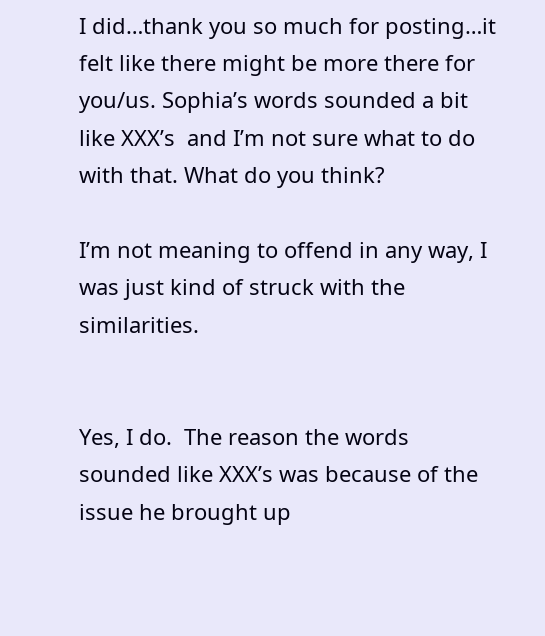I did…thank you so much for posting…it felt like there might be more there for you/us. Sophia’s words sounded a bit like XXX’s  and I’m not sure what to do with that. What do you think?

I’m not meaning to offend in any way, I was just kind of struck with the similarities.


Yes, I do.  The reason the words sounded like XXX’s was because of the issue he brought up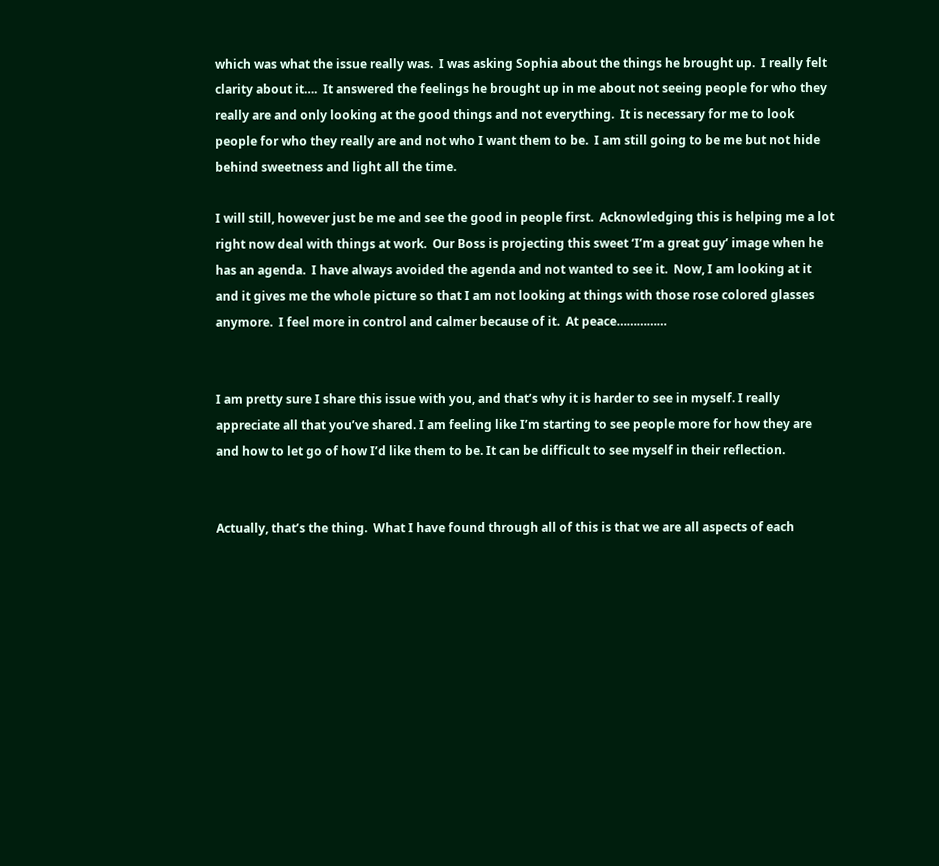which was what the issue really was.  I was asking Sophia about the things he brought up.  I really felt clarity about it….  It answered the feelings he brought up in me about not seeing people for who they really are and only looking at the good things and not everything.  It is necessary for me to look people for who they really are and not who I want them to be.  I am still going to be me but not hide behind sweetness and light all the time.

I will still, however just be me and see the good in people first.  Acknowledging this is helping me a lot right now deal with things at work.  Our Boss is projecting this sweet ‘I’m a great guy’ image when he has an agenda.  I have always avoided the agenda and not wanted to see it.  Now, I am looking at it and it gives me the whole picture so that I am not looking at things with those rose colored glasses anymore.  I feel more in control and calmer because of it.  At peace……………


I am pretty sure I share this issue with you, and that’s why it is harder to see in myself. I really appreciate all that you’ve shared. I am feeling like I’m starting to see people more for how they are and how to let go of how I’d like them to be. It can be difficult to see myself in their reflection.


Actually, that’s the thing.  What I have found through all of this is that we are all aspects of each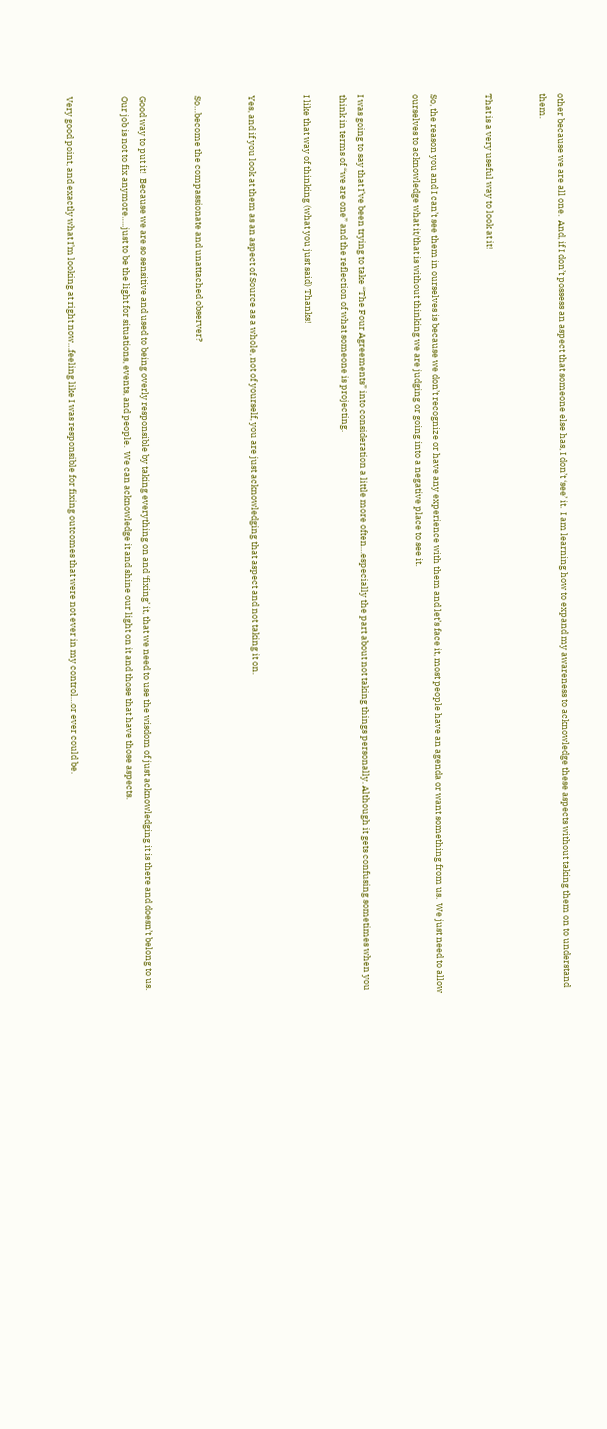other because we are all one.  And, if I don’t possess an aspect that someone else has, I don’t ‘see’ it.  I am learning how to expand my awareness to acknowledge these aspects without taking them on to understand them.


That is a very useful way to look at it!


So, the reason you and I can’t see them in ourselves is because we don’t recognize or have any experience with them and let’s face it, most people have an agenda or want something from us.  We just need to allow ourselves to acknowledge what it/that is without thinking we are judging or going into a negative place to see it.


I was going to say that I’ve been trying to take “The Four Agreements” into consideration a little more often…especially the part about not taking things personally. Although it gets confusing sometimes when you think in terms of “we are one” and the reflection of what someone is projecting.

I like that way of thinking (what you just said) Thanks!


Yes, and if you look at them as an aspect of Source as a whole, not of yourself, you are just acknowledging that aspect and not taking it on.


So…become the compassionate and unattached observer?


Good way to put it!  Because we are so sensitive and used to being overly responsible by taking everything on and ‘fixing’ it, that we need to use the wisdom of just acknowledging it is there and doesn’t belong to us.  Our job is not to fix anymore…..just to be the light for situations, events, and people.  We can acknowledge it and shine our light on it and those that have those aspects.


Very good point, and exactly what I’m looking at right now…feeling like I was responsible for fixing outcomes that were not ever in my control…or ever could be.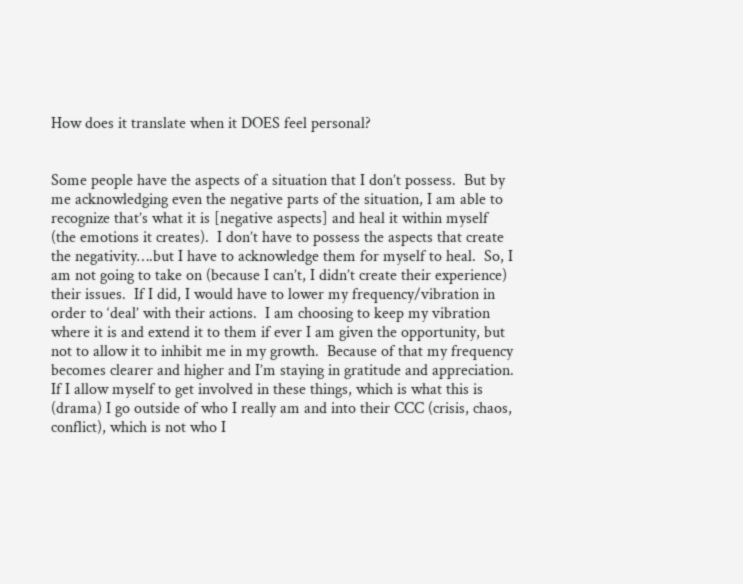How does it translate when it DOES feel personal?


Some people have the aspects of a situation that I don’t possess.  But by me acknowledging even the negative parts of the situation, I am able to recognize that’s what it is [negative aspects] and heal it within myself (the emotions it creates).  I don’t have to possess the aspects that create the negativity….but I have to acknowledge them for myself to heal.  So, I am not going to take on (because I can’t, I didn’t create their experience) their issues.  If I did, I would have to lower my frequency/vibration in order to ‘deal’ with their actions.  I am choosing to keep my vibration where it is and extend it to them if ever I am given the opportunity, but not to allow it to inhibit me in my growth.  Because of that my frequency becomes clearer and higher and I’m staying in gratitude and appreciation.  If I allow myself to get involved in these things, which is what this is (drama) I go outside of who I really am and into their CCC (crisis, chaos, conflict), which is not who I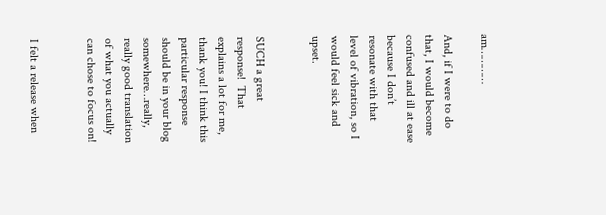am…………

And, if I were to do that, I would become confused and ill at ease because I don’t resonate with that level of vibration, so I would feel sick and upset.


SUCH a great response!  That explains a lot for me, thank you! I think this particular response should be in your blog somewhere…really, really good translation of what you actually can chose to focus on!


I felt a release when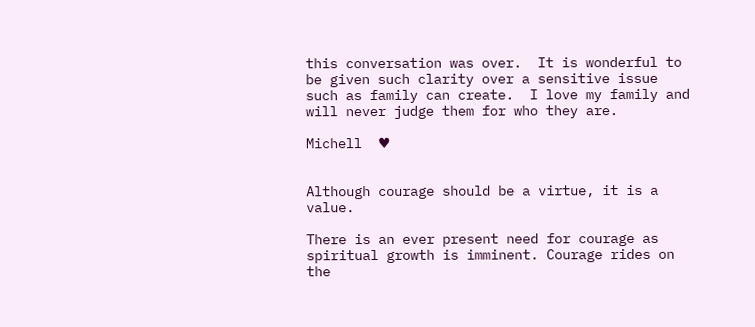this conversation was over.  It is wonderful to be given such clarity over a sensitive issue such as family can create.  I love my family and will never judge them for who they are.

Michell  ♥


Although courage should be a virtue, it is a value.

There is an ever present need for courage as spiritual growth is imminent. Courage rides on the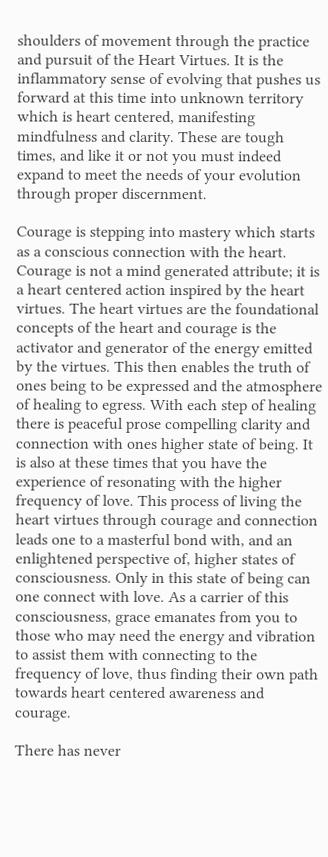shoulders of movement through the practice and pursuit of the Heart Virtues. It is the inflammatory sense of evolving that pushes us forward at this time into unknown territory which is heart centered, manifesting mindfulness and clarity. These are tough times, and like it or not you must indeed expand to meet the needs of your evolution through proper discernment.

Courage is stepping into mastery which starts as a conscious connection with the heart. Courage is not a mind generated attribute; it is a heart centered action inspired by the heart virtues. The heart virtues are the foundational concepts of the heart and courage is the activator and generator of the energy emitted by the virtues. This then enables the truth of ones being to be expressed and the atmosphere of healing to egress. With each step of healing there is peaceful prose compelling clarity and connection with ones higher state of being. It is also at these times that you have the experience of resonating with the higher frequency of love. This process of living the heart virtues through courage and connection leads one to a masterful bond with, and an enlightened perspective of, higher states of consciousness. Only in this state of being can one connect with love. As a carrier of this consciousness, grace emanates from you to those who may need the energy and vibration to assist them with connecting to the frequency of love, thus finding their own path towards heart centered awareness and courage.

There has never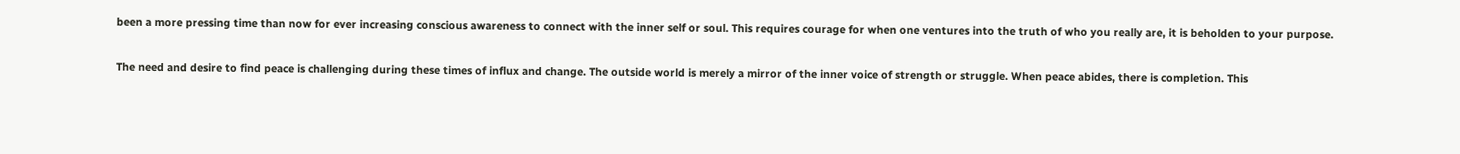been a more pressing time than now for ever increasing conscious awareness to connect with the inner self or soul. This requires courage for when one ventures into the truth of who you really are, it is beholden to your purpose.

The need and desire to find peace is challenging during these times of influx and change. The outside world is merely a mirror of the inner voice of strength or struggle. When peace abides, there is completion. This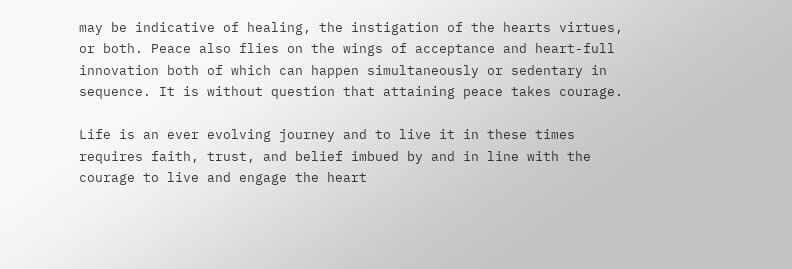may be indicative of healing, the instigation of the hearts virtues, or both. Peace also flies on the wings of acceptance and heart-full innovation both of which can happen simultaneously or sedentary in sequence. It is without question that attaining peace takes courage.

Life is an ever evolving journey and to live it in these times requires faith, trust, and belief imbued by and in line with the courage to live and engage the heart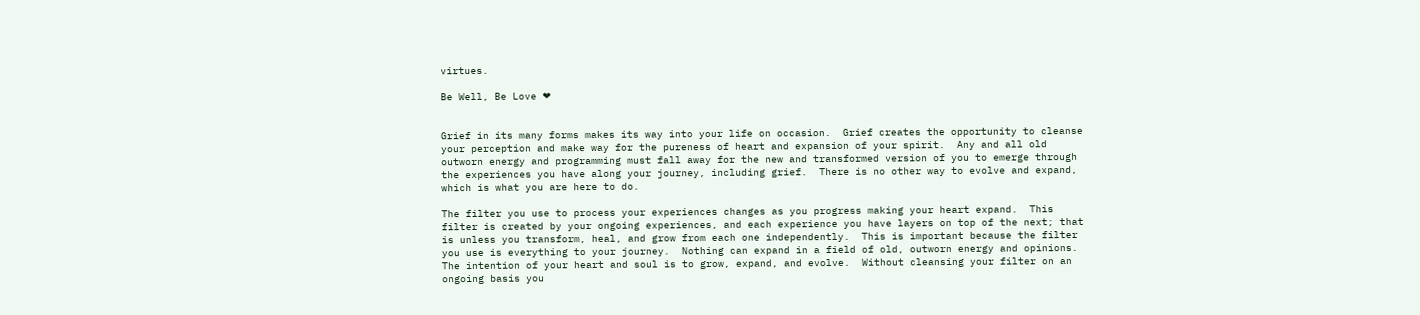virtues.

Be Well, Be Love ❤


Grief in its many forms makes its way into your life on occasion.  Grief creates the opportunity to cleanse your perception and make way for the pureness of heart and expansion of your spirit.  Any and all old outworn energy and programming must fall away for the new and transformed version of you to emerge through the experiences you have along your journey, including grief.  There is no other way to evolve and expand, which is what you are here to do.

The filter you use to process your experiences changes as you progress making your heart expand.  This filter is created by your ongoing experiences, and each experience you have layers on top of the next; that is unless you transform, heal, and grow from each one independently.  This is important because the filter you use is everything to your journey.  Nothing can expand in a field of old, outworn energy and opinions.  The intention of your heart and soul is to grow, expand, and evolve.  Without cleansing your filter on an ongoing basis you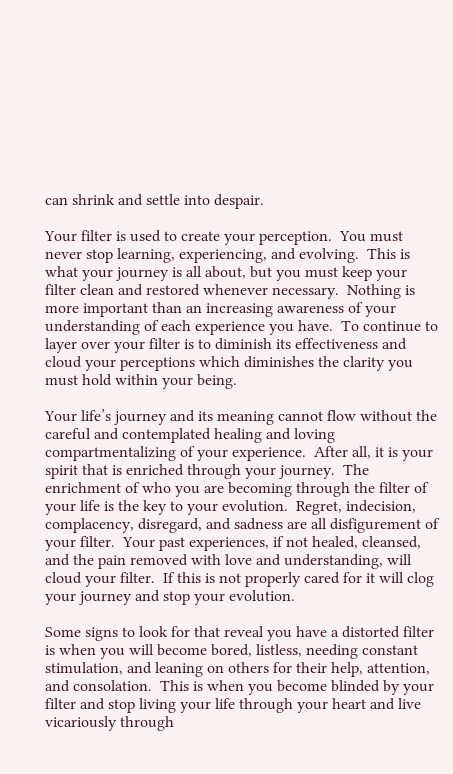can shrink and settle into despair.

Your filter is used to create your perception.  You must never stop learning, experiencing, and evolving.  This is what your journey is all about, but you must keep your filter clean and restored whenever necessary.  Nothing is more important than an increasing awareness of your understanding of each experience you have.  To continue to layer over your filter is to diminish its effectiveness and cloud your perceptions which diminishes the clarity you must hold within your being.

Your life’s journey and its meaning cannot flow without the careful and contemplated healing and loving compartmentalizing of your experience.  After all, it is your spirit that is enriched through your journey.  The enrichment of who you are becoming through the filter of your life is the key to your evolution.  Regret, indecision, complacency, disregard, and sadness are all disfigurement of your filter.  Your past experiences, if not healed, cleansed, and the pain removed with love and understanding, will cloud your filter.  If this is not properly cared for it will clog your journey and stop your evolution.

Some signs to look for that reveal you have a distorted filter is when you will become bored, listless, needing constant stimulation, and leaning on others for their help, attention, and consolation.  This is when you become blinded by your filter and stop living your life through your heart and live vicariously through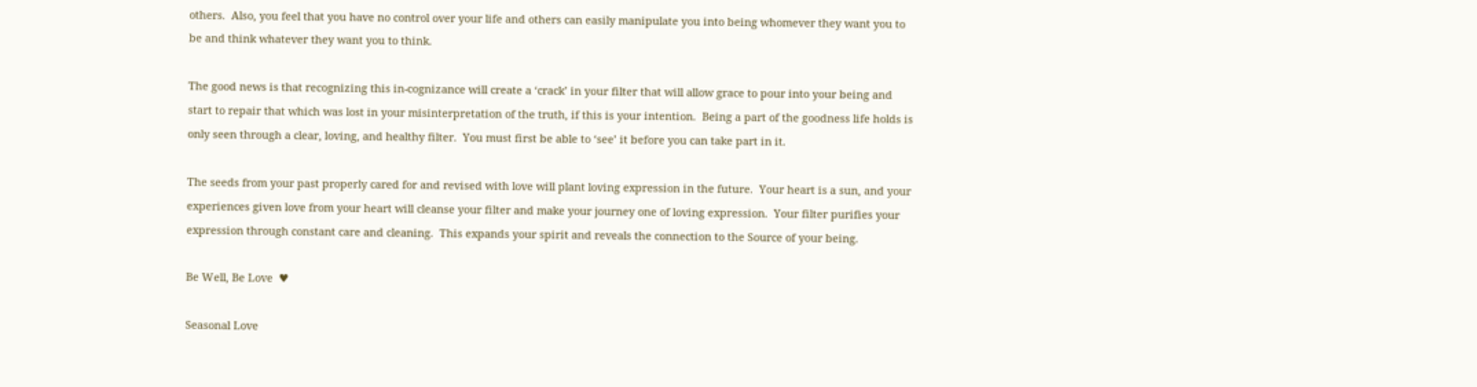others.  Also, you feel that you have no control over your life and others can easily manipulate you into being whomever they want you to be and think whatever they want you to think.

The good news is that recognizing this in-cognizance will create a ‘crack’ in your filter that will allow grace to pour into your being and start to repair that which was lost in your misinterpretation of the truth, if this is your intention.  Being a part of the goodness life holds is only seen through a clear, loving, and healthy filter.  You must first be able to ‘see’ it before you can take part in it.

The seeds from your past properly cared for and revised with love will plant loving expression in the future.  Your heart is a sun, and your experiences given love from your heart will cleanse your filter and make your journey one of loving expression.  Your filter purifies your expression through constant care and cleaning.  This expands your spirit and reveals the connection to the Source of your being.

Be Well, Be Love  ♥

Seasonal Love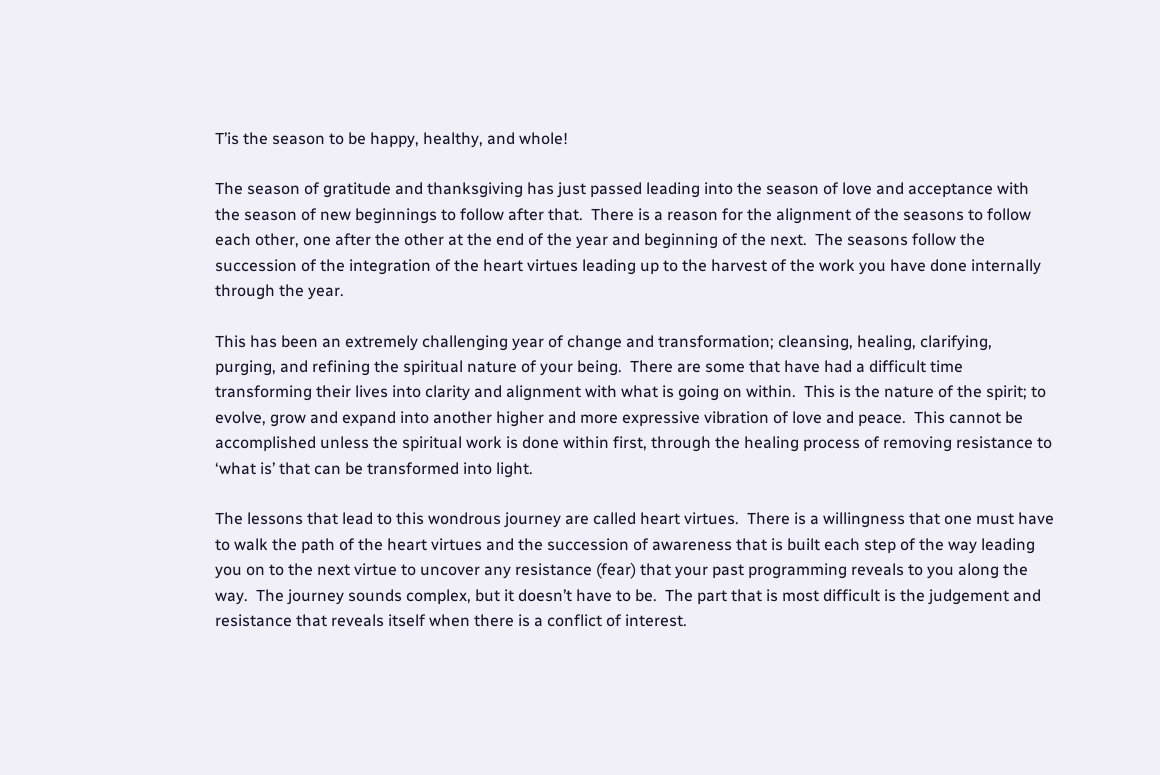T’is the season to be happy, healthy, and whole!

The season of gratitude and thanksgiving has just passed leading into the season of love and acceptance with the season of new beginnings to follow after that.  There is a reason for the alignment of the seasons to follow each other, one after the other at the end of the year and beginning of the next.  The seasons follow the succession of the integration of the heart virtues leading up to the harvest of the work you have done internally through the year.

This has been an extremely challenging year of change and transformation; cleansing, healing, clarifying, purging, and refining the spiritual nature of your being.  There are some that have had a difficult time transforming their lives into clarity and alignment with what is going on within.  This is the nature of the spirit; to evolve, grow and expand into another higher and more expressive vibration of love and peace.  This cannot be accomplished unless the spiritual work is done within first, through the healing process of removing resistance to ‘what is’ that can be transformed into light.

The lessons that lead to this wondrous journey are called heart virtues.  There is a willingness that one must have to walk the path of the heart virtues and the succession of awareness that is built each step of the way leading you on to the next virtue to uncover any resistance (fear) that your past programming reveals to you along the way.  The journey sounds complex, but it doesn’t have to be.  The part that is most difficult is the judgement and resistance that reveals itself when there is a conflict of interest.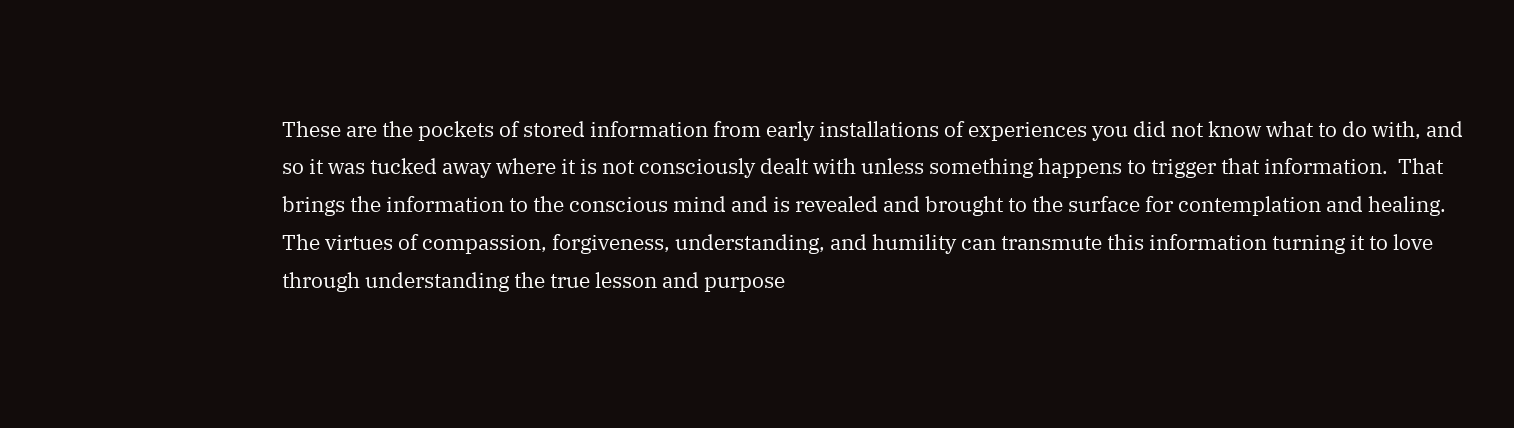These are the pockets of stored information from early installations of experiences you did not know what to do with, and so it was tucked away where it is not consciously dealt with unless something happens to trigger that information.  That brings the information to the conscious mind and is revealed and brought to the surface for contemplation and healing.  The virtues of compassion, forgiveness, understanding, and humility can transmute this information turning it to love through understanding the true lesson and purpose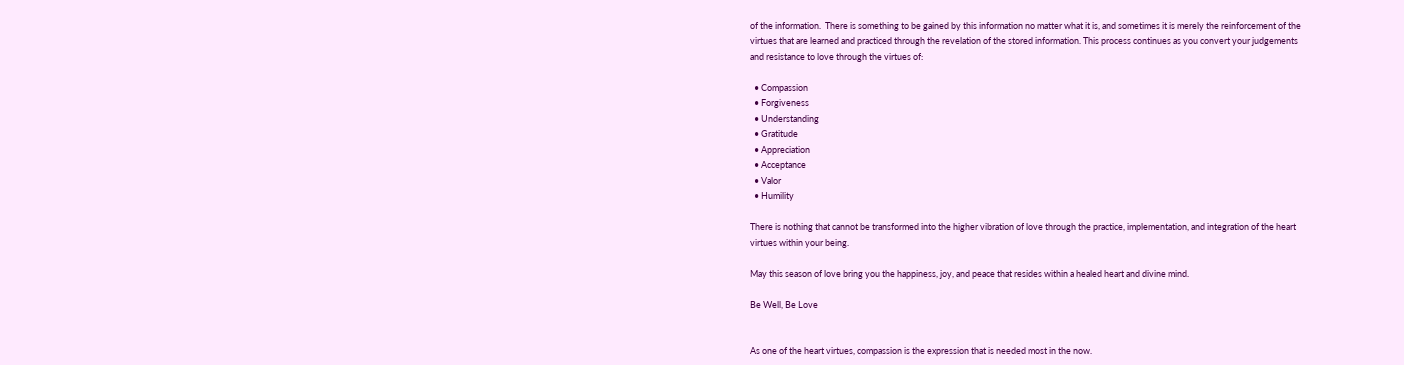of the information.  There is something to be gained by this information no matter what it is, and sometimes it is merely the reinforcement of the virtues that are learned and practiced through the revelation of the stored information. This process continues as you convert your judgements and resistance to love through the virtues of:

  • Compassion
  • Forgiveness
  • Understanding
  • Gratitude
  • Appreciation
  • Acceptance
  • Valor
  • Humility

There is nothing that cannot be transformed into the higher vibration of love through the practice, implementation, and integration of the heart virtues within your being.

May this season of love bring you the happiness, joy, and peace that resides within a healed heart and divine mind.

Be Well, Be Love


As one of the heart virtues, compassion is the expression that is needed most in the now.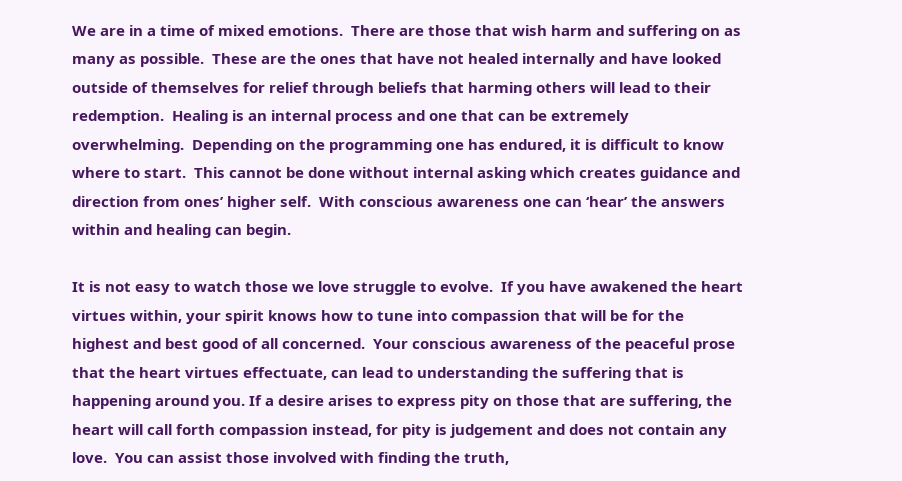We are in a time of mixed emotions.  There are those that wish harm and suffering on as many as possible.  These are the ones that have not healed internally and have looked outside of themselves for relief through beliefs that harming others will lead to their redemption.  Healing is an internal process and one that can be extremely overwhelming.  Depending on the programming one has endured, it is difficult to know where to start.  This cannot be done without internal asking which creates guidance and direction from ones’ higher self.  With conscious awareness one can ‘hear’ the answers within and healing can begin.

It is not easy to watch those we love struggle to evolve.  If you have awakened the heart virtues within, your spirit knows how to tune into compassion that will be for the highest and best good of all concerned.  Your conscious awareness of the peaceful prose that the heart virtues effectuate, can lead to understanding the suffering that is happening around you. If a desire arises to express pity on those that are suffering, the heart will call forth compassion instead, for pity is judgement and does not contain any love.  You can assist those involved with finding the truth,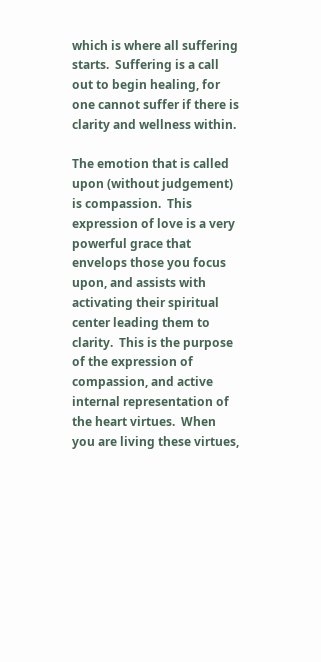which is where all suffering starts.  Suffering is a call out to begin healing, for one cannot suffer if there is clarity and wellness within.

The emotion that is called upon (without judgement) is compassion.  This expression of love is a very powerful grace that envelops those you focus upon, and assists with activating their spiritual center leading them to clarity.  This is the purpose of the expression of compassion, and active internal representation of the heart virtues.  When you are living these virtues,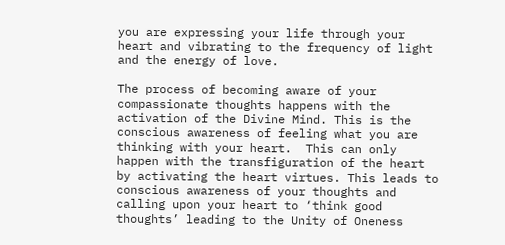you are expressing your life through your heart and vibrating to the frequency of light and the energy of love.

The process of becoming aware of your compassionate thoughts happens with the activation of the Divine Mind. This is the conscious awareness of feeling what you are thinking with your heart.  This can only happen with the transfiguration of the heart by activating the heart virtues. This leads to conscious awareness of your thoughts and calling upon your heart to ‘think good thoughts’ leading to the Unity of Oneness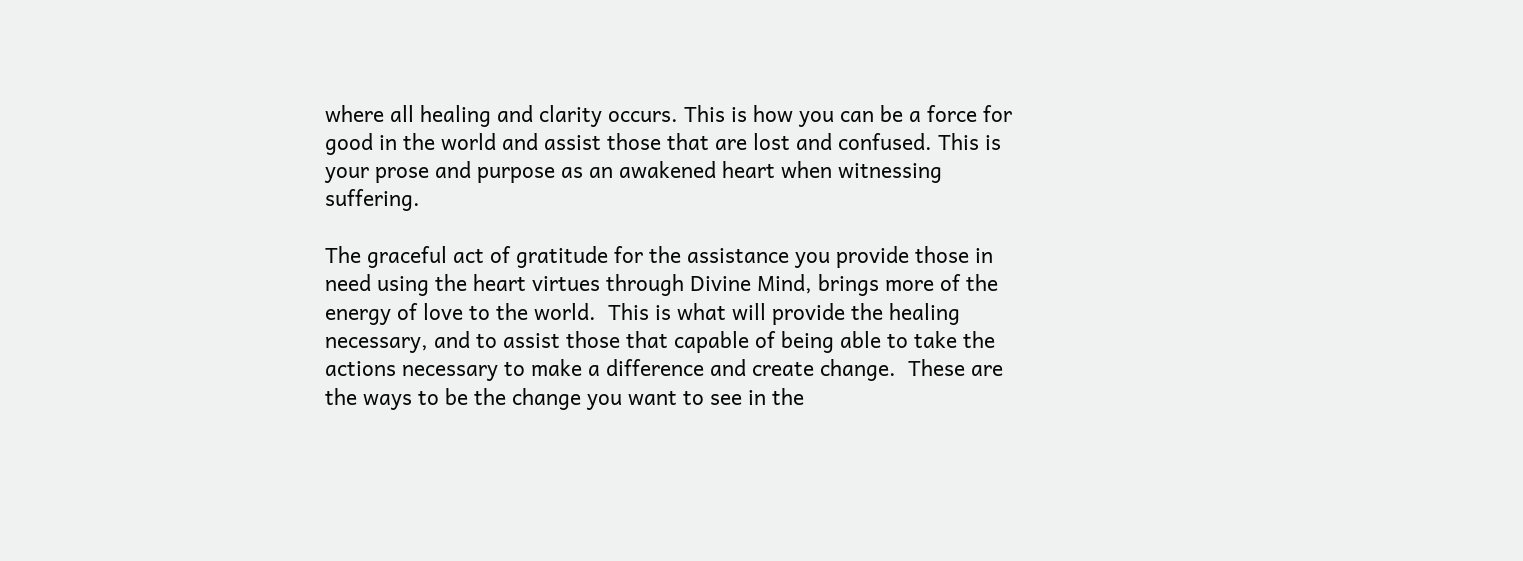where all healing and clarity occurs. This is how you can be a force for good in the world and assist those that are lost and confused. This is your prose and purpose as an awakened heart when witnessing suffering.

The graceful act of gratitude for the assistance you provide those in need using the heart virtues through Divine Mind, brings more of the energy of love to the world.  This is what will provide the healing necessary, and to assist those that capable of being able to take the actions necessary to make a difference and create change.  These are the ways to be the change you want to see in the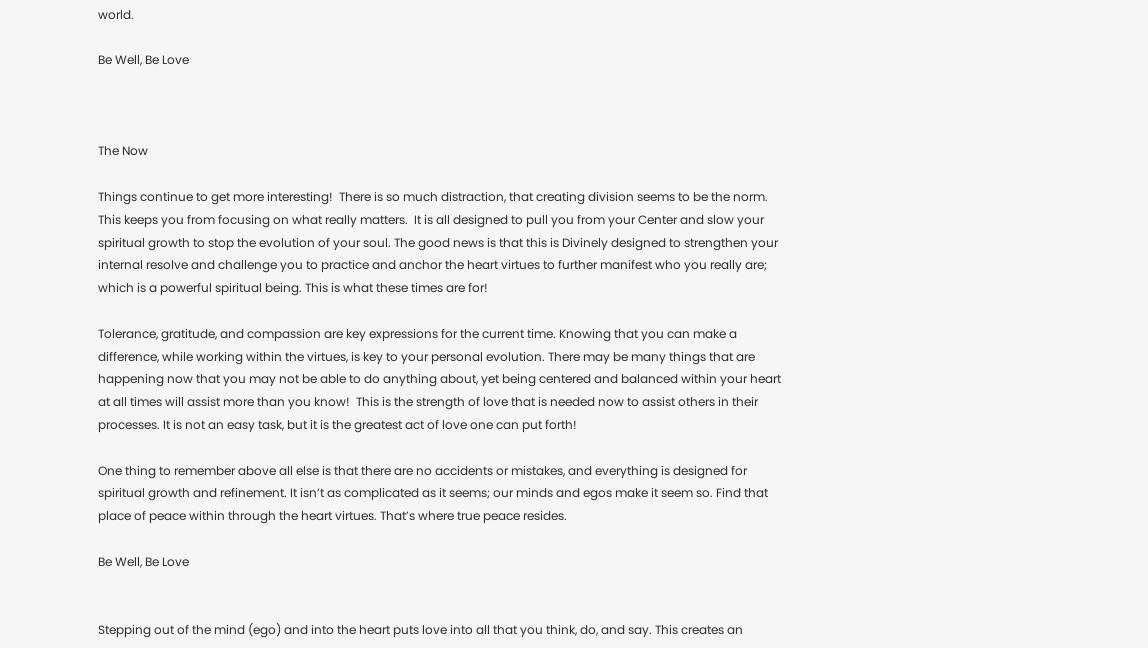world.

Be Well, Be Love



The Now

Things continue to get more interesting!  There is so much distraction, that creating division seems to be the norm.  This keeps you from focusing on what really matters.  It is all designed to pull you from your Center and slow your spiritual growth to stop the evolution of your soul. The good news is that this is Divinely designed to strengthen your internal resolve and challenge you to practice and anchor the heart virtues to further manifest who you really are; which is a powerful spiritual being. This is what these times are for!

Tolerance, gratitude, and compassion are key expressions for the current time. Knowing that you can make a difference, while working within the virtues, is key to your personal evolution. There may be many things that are happening now that you may not be able to do anything about, yet being centered and balanced within your heart at all times will assist more than you know!  This is the strength of love that is needed now to assist others in their processes. It is not an easy task, but it is the greatest act of love one can put forth!

One thing to remember above all else is that there are no accidents or mistakes, and everything is designed for spiritual growth and refinement. It isn’t as complicated as it seems; our minds and egos make it seem so. Find that place of peace within through the heart virtues. That’s where true peace resides.

Be Well, Be Love


Stepping out of the mind (ego) and into the heart puts love into all that you think, do, and say. This creates an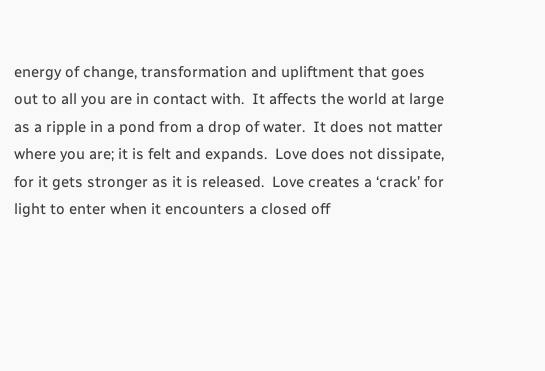energy of change, transformation and upliftment that goes out to all you are in contact with.  It affects the world at large as a ripple in a pond from a drop of water.  It does not matter where you are; it is felt and expands.  Love does not dissipate, for it gets stronger as it is released.  Love creates a ‘crack’ for light to enter when it encounters a closed off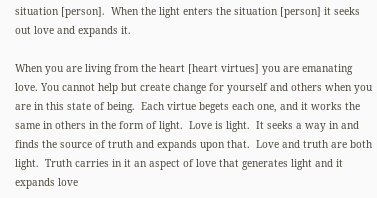situation [person].  When the light enters the situation [person] it seeks out love and expands it.

When you are living from the heart [heart virtues] you are emanating love. You cannot help but create change for yourself and others when you are in this state of being.  Each virtue begets each one, and it works the same in others in the form of light.  Love is light.  It seeks a way in and finds the source of truth and expands upon that.  Love and truth are both light.  Truth carries in it an aspect of love that generates light and it expands love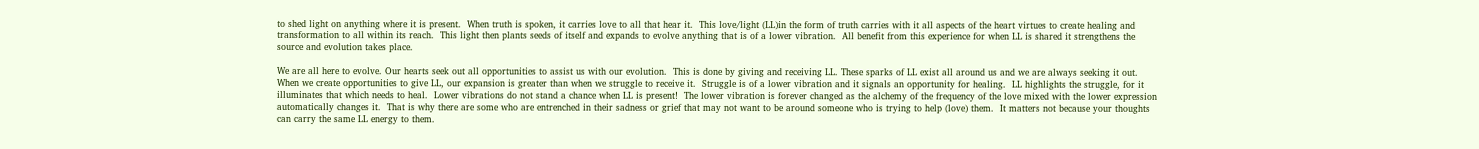to shed light on anything where it is present.  When truth is spoken, it carries love to all that hear it.  This love/light (LL)in the form of truth carries with it all aspects of the heart virtues to create healing and transformation to all within its reach.  This light then plants seeds of itself and expands to evolve anything that is of a lower vibration.  All benefit from this experience for when LL is shared it strengthens the source and evolution takes place.

We are all here to evolve. Our hearts seek out all opportunities to assist us with our evolution.  This is done by giving and receiving LL. These sparks of LL exist all around us and we are always seeking it out.  When we create opportunities to give LL, our expansion is greater than when we struggle to receive it.  Struggle is of a lower vibration and it signals an opportunity for healing.  LL highlights the struggle, for it illuminates that which needs to heal.  Lower vibrations do not stand a chance when LL is present!  The lower vibration is forever changed as the alchemy of the frequency of the love mixed with the lower expression automatically changes it.  That is why there are some who are entrenched in their sadness or grief that may not want to be around someone who is trying to help (love) them.  It matters not because your thoughts can carry the same LL energy to them.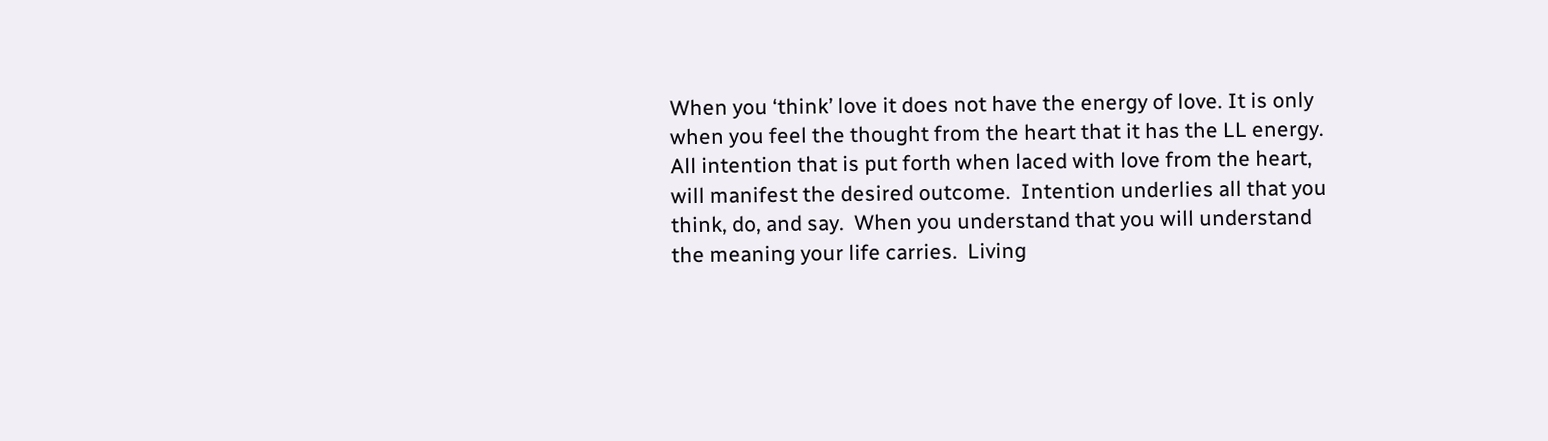When you ‘think’ love it does not have the energy of love. It is only when you feel the thought from the heart that it has the LL energy.  All intention that is put forth when laced with love from the heart, will manifest the desired outcome.  Intention underlies all that you think, do, and say.  When you understand that you will understand the meaning your life carries.  Living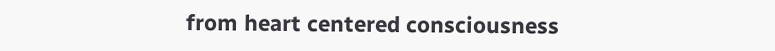from heart centered consciousness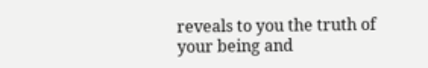reveals to you the truth of your being and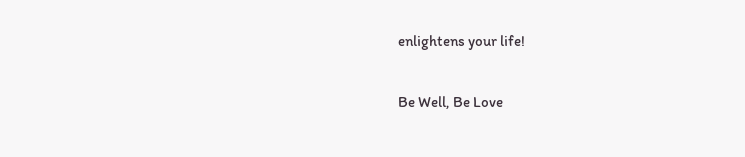enlightens your life!

Be Well, Be Love